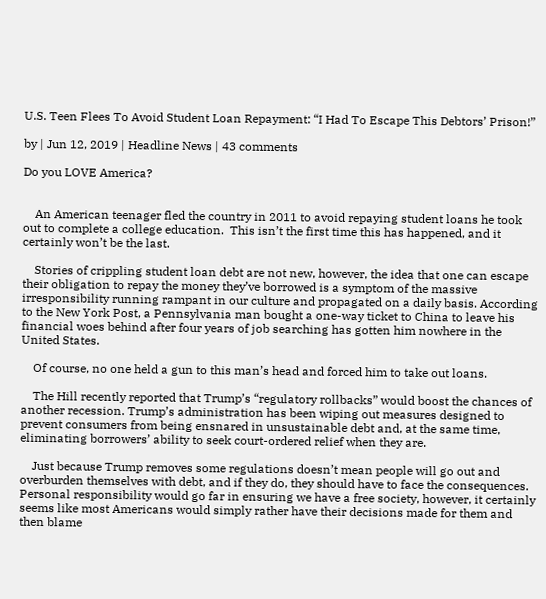U.S. Teen Flees To Avoid Student Loan Repayment: “I Had To Escape This Debtors’ Prison!”

by | Jun 12, 2019 | Headline News | 43 comments

Do you LOVE America?


    An American teenager fled the country in 2011 to avoid repaying student loans he took out to complete a college education.  This isn’t the first time this has happened, and it certainly won’t be the last.

    Stories of crippling student loan debt are not new, however, the idea that one can escape their obligation to repay the money they’ve borrowed is a symptom of the massive irresponsibility running rampant in our culture and propagated on a daily basis. According to the New York Post, a Pennsylvania man bought a one-way ticket to China to leave his financial woes behind after four years of job searching has gotten him nowhere in the United States.

    Of course, no one held a gun to this man’s head and forced him to take out loans.

    The Hill recently reported that Trump’s “regulatory rollbacks” would boost the chances of another recession. Trump’s administration has been wiping out measures designed to prevent consumers from being ensnared in unsustainable debt and, at the same time, eliminating borrowers’ ability to seek court-ordered relief when they are.

    Just because Trump removes some regulations doesn’t mean people will go out and overburden themselves with debt, and if they do, they should have to face the consequences. Personal responsibility would go far in ensuring we have a free society, however, it certainly seems like most Americans would simply rather have their decisions made for them and then blame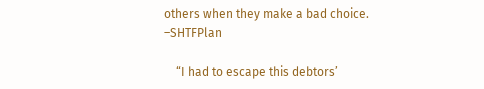others when they make a bad choice. –SHTFPlan

    “I had to escape this debtors’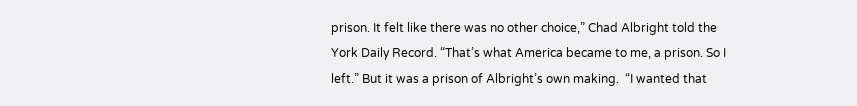prison. It felt like there was no other choice,” Chad Albright told the York Daily Record. “That’s what America became to me, a prison. So I left.” But it was a prison of Albright’s own making.  “I wanted that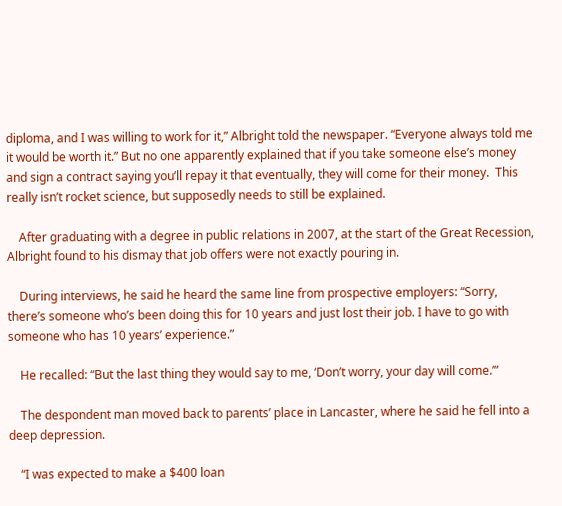diploma, and I was willing to work for it,” Albright told the newspaper. “Everyone always told me it would be worth it.” But no one apparently explained that if you take someone else’s money and sign a contract saying you’ll repay it that eventually, they will come for their money.  This really isn’t rocket science, but supposedly needs to still be explained.

    After graduating with a degree in public relations in 2007, at the start of the Great Recession, Albright found to his dismay that job offers were not exactly pouring in.

    During interviews, he said he heard the same line from prospective employers: “Sorry, there’s someone who’s been doing this for 10 years and just lost their job. I have to go with someone who has 10 years’ experience.”

    He recalled: “But the last thing they would say to me, ‘Don’t worry, your day will come.’”

    The despondent man moved back to parents’ place in Lancaster, where he said he fell into a deep depression.

    “I was expected to make a $400 loan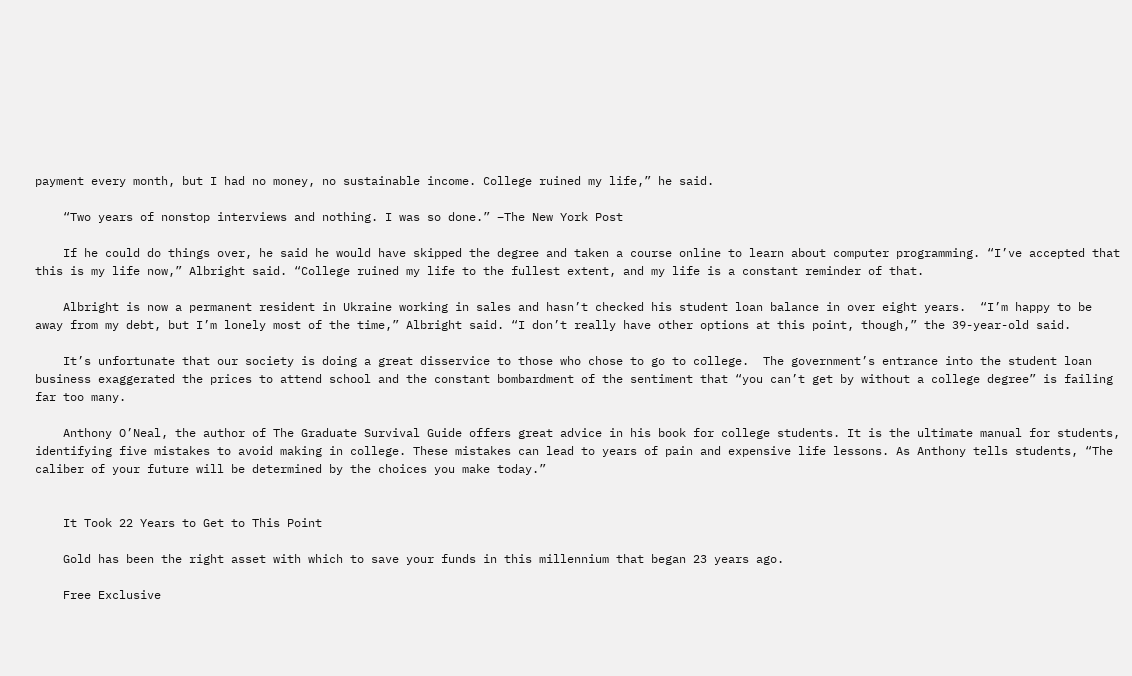payment every month, but I had no money, no sustainable income. College ruined my life,” he said.

    “Two years of nonstop interviews and nothing. I was so done.” –The New York Post

    If he could do things over, he said he would have skipped the degree and taken a course online to learn about computer programming. “I’ve accepted that this is my life now,” Albright said. “College ruined my life to the fullest extent, and my life is a constant reminder of that.

    Albright is now a permanent resident in Ukraine working in sales and hasn’t checked his student loan balance in over eight years.  “I’m happy to be away from my debt, but I’m lonely most of the time,” Albright said. “I don’t really have other options at this point, though,” the 39-year-old said.

    It’s unfortunate that our society is doing a great disservice to those who chose to go to college.  The government’s entrance into the student loan business exaggerated the prices to attend school and the constant bombardment of the sentiment that “you can’t get by without a college degree” is failing far too many.

    Anthony O’Neal, the author of The Graduate Survival Guide offers great advice in his book for college students. It is the ultimate manual for students, identifying five mistakes to avoid making in college. These mistakes can lead to years of pain and expensive life lessons. As Anthony tells students, “The caliber of your future will be determined by the choices you make today.”


    It Took 22 Years to Get to This Point

    Gold has been the right asset with which to save your funds in this millennium that began 23 years ago.

    Free Exclusive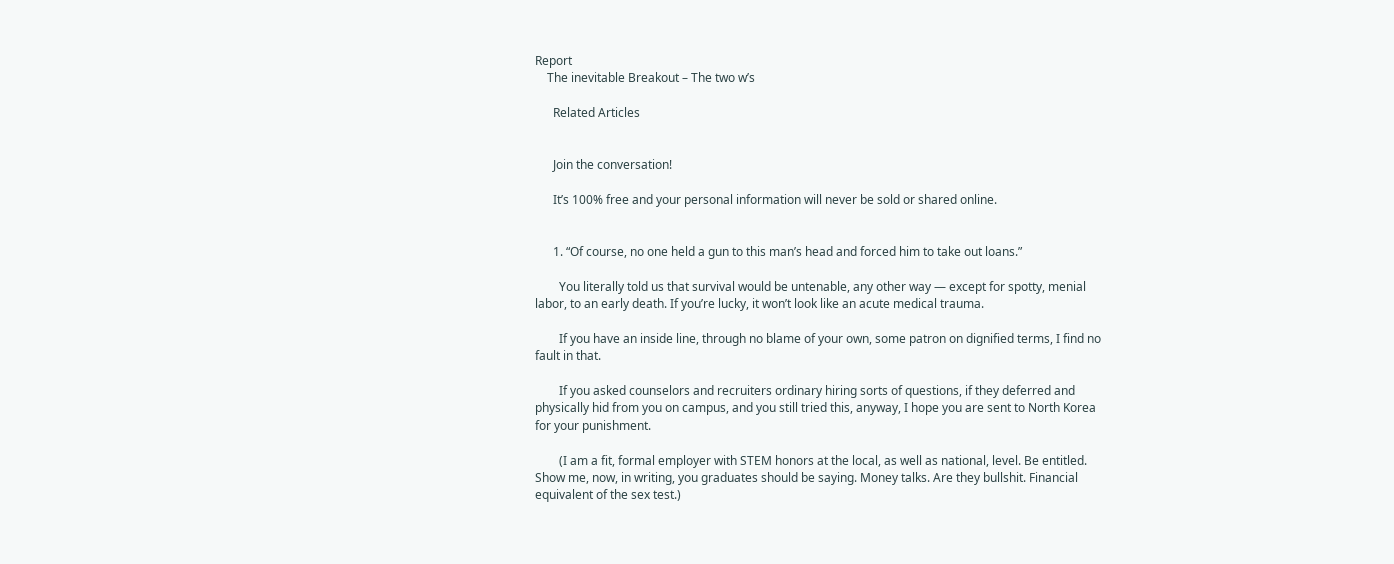Report
    The inevitable Breakout – The two w’s

      Related Articles


      Join the conversation!

      It’s 100% free and your personal information will never be sold or shared online.


      1. “Of course, no one held a gun to this man’s head and forced him to take out loans.”

        You literally told us that survival would be untenable, any other way — except for spotty, menial labor, to an early death. If you’re lucky, it won’t look like an acute medical trauma.

        If you have an inside line, through no blame of your own, some patron on dignified terms, I find no fault in that.

        If you asked counselors and recruiters ordinary hiring sorts of questions, if they deferred and physically hid from you on campus, and you still tried this, anyway, I hope you are sent to North Korea for your punishment.

        (I am a fit, formal employer with STEM honors at the local, as well as national, level. Be entitled. Show me, now, in writing, you graduates should be saying. Money talks. Are they bullshit. Financial equivalent of the sex test.)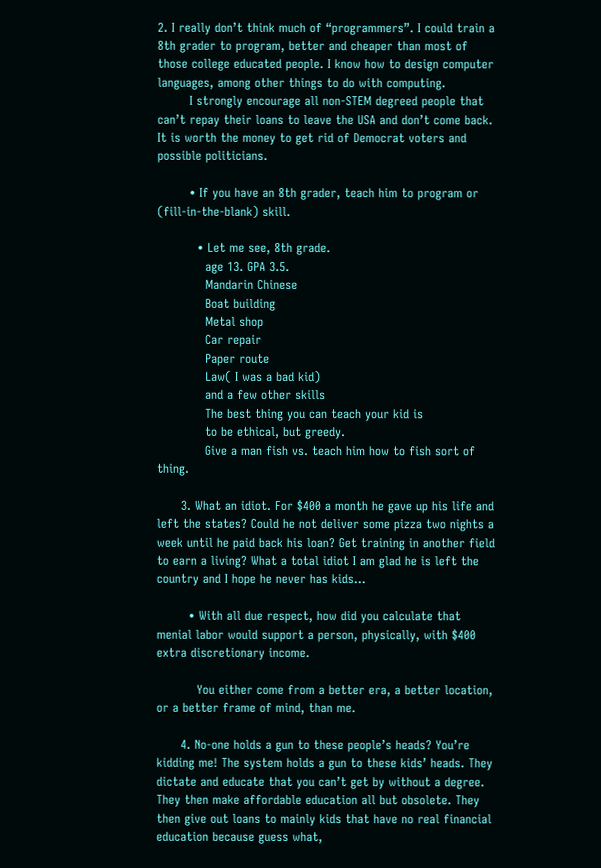2. I really don’t think much of “programmers”. I could train a 8th grader to program, better and cheaper than most of those college educated people. I know how to design computer languages, among other things to do with computing.
        I strongly encourage all non-STEM degreed people that can’t repay their loans to leave the USA and don’t come back. It is worth the money to get rid of Democrat voters and possible politicians.

        • If you have an 8th grader, teach him to program or (fill-in-the-blank) skill.

          • Let me see, 8th grade.
            age 13. GPA 3.5.
            Mandarin Chinese
            Boat building
            Metal shop
            Car repair
            Paper route
            Law( I was a bad kid)
            and a few other skills
            The best thing you can teach your kid is
            to be ethical, but greedy.
            Give a man fish vs. teach him how to fish sort of thing.

      3. What an idiot. For $400 a month he gave up his life and left the states? Could he not deliver some pizza two nights a week until he paid back his loan? Get training in another field to earn a living? What a total idiot I am glad he is left the country and I hope he never has kids…

        • With all due respect, how did you calculate that menial labor would support a person, physically, with $400 extra discretionary income.

          You either come from a better era, a better location, or a better frame of mind, than me.

      4. No-one holds a gun to these people’s heads? You’re kidding me! The system holds a gun to these kids’ heads. They dictate and educate that you can’t get by without a degree. They then make affordable education all but obsolete. They then give out loans to mainly kids that have no real financial education because guess what,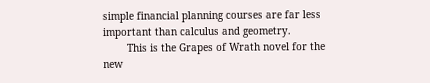simple financial planning courses are far less important than calculus and geometry.
        This is the Grapes of Wrath novel for the new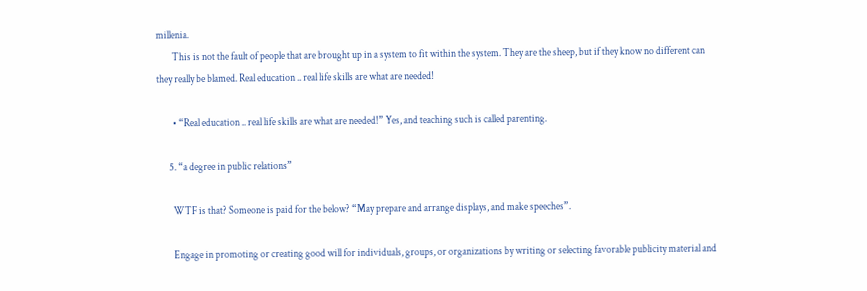millenia.
        This is not the fault of people that are brought up in a system to fit within the system. They are the sheep, but if they know no different can they really be blamed. Real education .. real life skills are what are needed!

        • “Real education .. real life skills are what are needed!” Yes, and teaching such is called parenting.

      5. “a degree in public relations”

        WTF is that? Someone is paid for the below? “May prepare and arrange displays, and make speeches”.

        Engage in promoting or creating good will for individuals, groups, or organizations by writing or selecting favorable publicity material and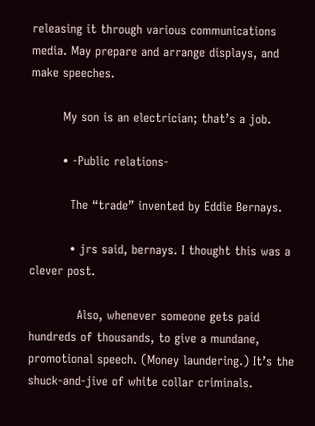releasing it through various communications media. May prepare and arrange displays, and make speeches.

        My son is an electrician; that’s a job.

        • -Public relations-

          The “trade” invented by Eddie Bernays.

          • jrs said, bernays. I thought this was a clever post.

            Also, whenever someone gets paid hundreds of thousands, to give a mundane, promotional speech. (Money laundering.) It’s the shuck-and-jive of white collar criminals.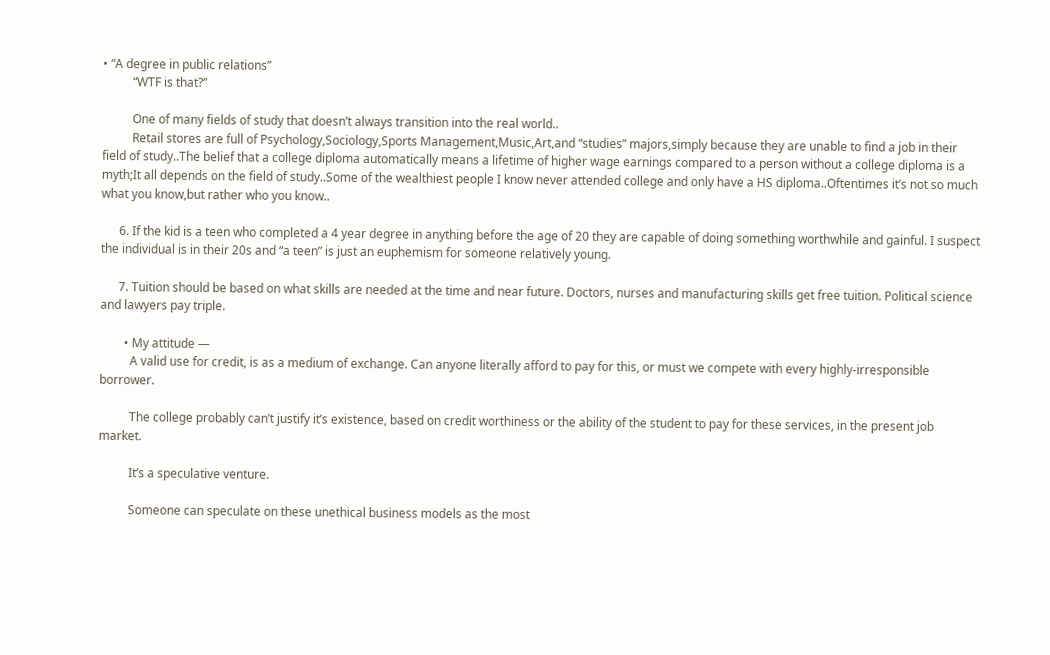• “A degree in public relations”
          “WTF is that?”

          One of many fields of study that doesn’t always transition into the real world..
          Retail stores are full of Psychology,Sociology,Sports Management,Music,Art,and “studies” majors,simply because they are unable to find a job in their field of study..The belief that a college diploma automatically means a lifetime of higher wage earnings compared to a person without a college diploma is a myth;It all depends on the field of study..Some of the wealthiest people I know never attended college and only have a HS diploma..Oftentimes it’s not so much what you know,but rather who you know..

      6. If the kid is a teen who completed a 4 year degree in anything before the age of 20 they are capable of doing something worthwhile and gainful. I suspect the individual is in their 20s and “a teen” is just an euphemism for someone relatively young.

      7. Tuition should be based on what skills are needed at the time and near future. Doctors, nurses and manufacturing skills get free tuition. Political science and lawyers pay triple.

        • My attitude —
          A valid use for credit, is as a medium of exchange. Can anyone literally afford to pay for this, or must we compete with every highly-irresponsible borrower.

          The college probably can’t justify it’s existence, based on credit worthiness or the ability of the student to pay for these services, in the present job market.

          It’s a speculative venture.

          Someone can speculate on these unethical business models as the most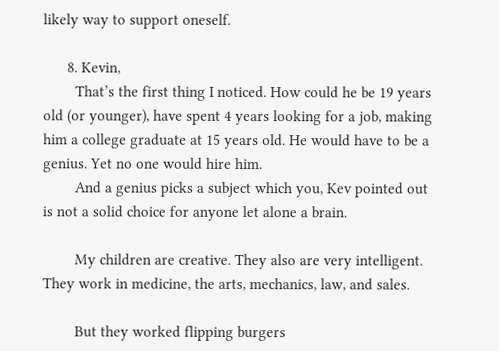likely way to support oneself.

      8. Kevin,
        That’s the first thing I noticed. How could he be 19 years old (or younger), have spent 4 years looking for a job, making him a college graduate at 15 years old. He would have to be a genius. Yet no one would hire him.
        And a genius picks a subject which you, Kev pointed out is not a solid choice for anyone let alone a brain.

        My children are creative. They also are very intelligent. They work in medicine, the arts, mechanics, law, and sales.

        But they worked flipping burgers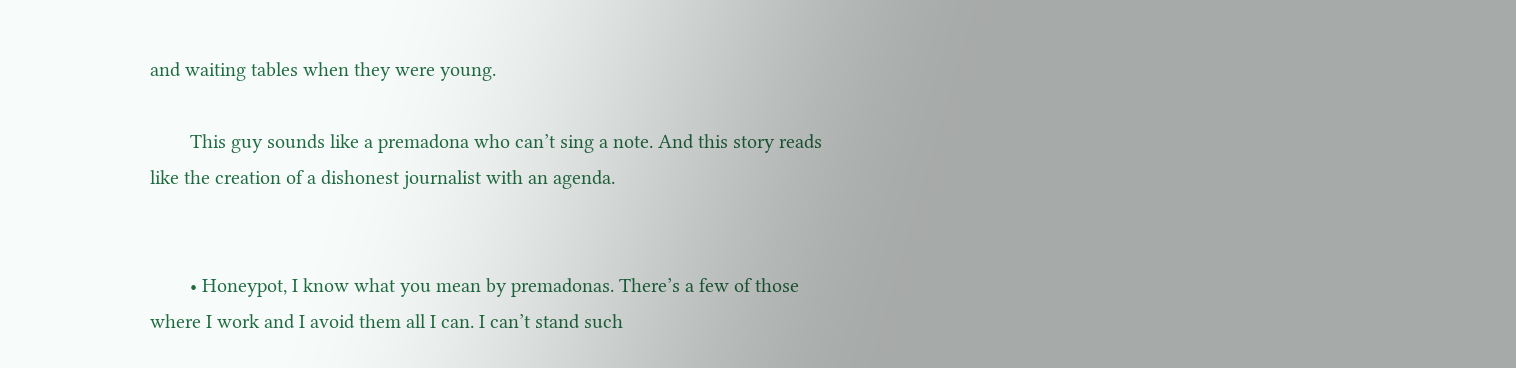and waiting tables when they were young.

        This guy sounds like a premadona who can’t sing a note. And this story reads like the creation of a dishonest journalist with an agenda.


        • Honeypot, I know what you mean by premadonas. There’s a few of those where I work and I avoid them all I can. I can’t stand such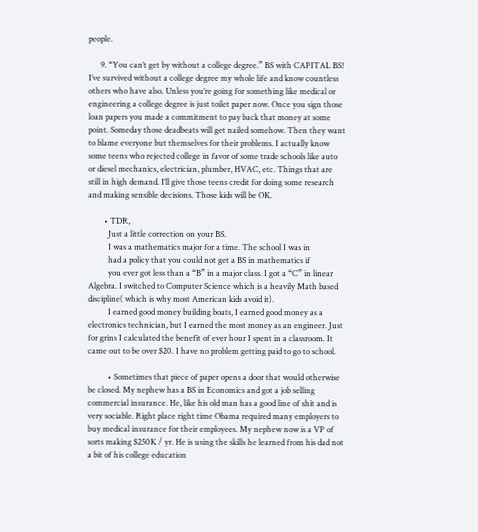people.

      9. “You can’t get by without a college degree.” BS with CAPITAL BS! I’ve survived without a college degree my whole life and know countless others who have also. Unless you’re going for something like medical or engineering a college degree is just toilet paper now. Once you sign those loan papers you made a commitment to pay back that money at some point. Someday those deadbeats will get nailed somehow. Then they want to blame everyone but themselves for their problems. I actually know some teens who rejected college in favor of some trade schools like auto or diesel mechanics, electrician, plumber, HVAC, etc. Things that are still in high demand. I’ll give those teens credit for doing some research and making sensible decisions. Those kids will be OK.

        • TDR,
          Just a little correction on your BS.
          I was a mathematics major for a time. The school I was in
          had a policy that you could not get a BS in mathematics if
          you ever got less than a “B” in a major class. I got a “C” in linear Algebra. I switched to Computer Science which is a heavily Math based discipline( which is why most American kids avoid it).
          I earned good money building boats, I earned good money as a electronics technician, but I earned the most money as an engineer. Just for grins I calculated the benefit of ever hour I spent in a classroom. It came out to be over $20. I have no problem getting paid to go to school.

          • Sometimes that piece of paper opens a door that would otherwise be closed. My nephew has a BS in Economics and got a job selling commercial insurance. He, like his old man has a good line of shit and is very sociable. Right place right time Obama required many employers to buy medical insurance for their employees. My nephew now is a VP of sorts making $250K / yr. He is using the skills he learned from his dad not a bit of his college education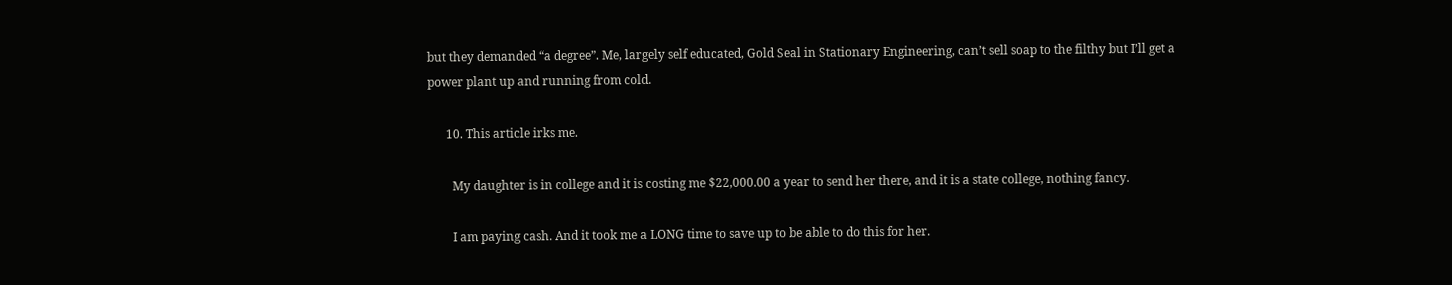but they demanded “a degree”. Me, largely self educated, Gold Seal in Stationary Engineering, can’t sell soap to the filthy but I’ll get a power plant up and running from cold.

      10. This article irks me.

        My daughter is in college and it is costing me $22,000.00 a year to send her there, and it is a state college, nothing fancy.

        I am paying cash. And it took me a LONG time to save up to be able to do this for her.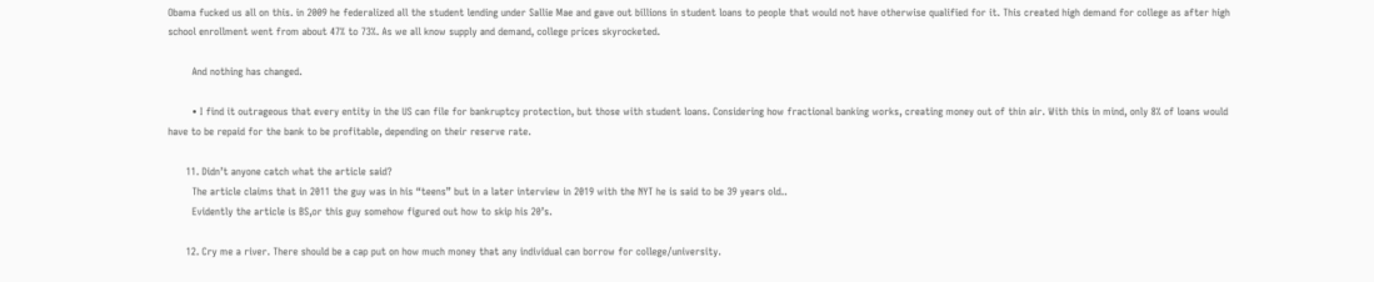Obama fucked us all on this. in 2009 he federalized all the student lending under Sallie Mae and gave out billions in student loans to people that would not have otherwise qualified for it. This created high demand for college as after high school enrollment went from about 47% to 73%. As we all know supply and demand, college prices skyrocketed.

        And nothing has changed.

        • I find it outrageous that every entity in the US can file for bankruptcy protection, but those with student loans. Considering how fractional banking works, creating money out of thin air. With this in mind, only 8% of loans would have to be repaid for the bank to be profitable, depending on their reserve rate.

      11. Didn’t anyone catch what the article said?
        The article claims that in 2011 the guy was in his “teens” but in a later interview in 2019 with the NYT he is said to be 39 years old..
        Evidently the article is BS,or this guy somehow figured out how to skip his 20’s.

      12. Cry me a river. There should be a cap put on how much money that any individual can borrow for college/university.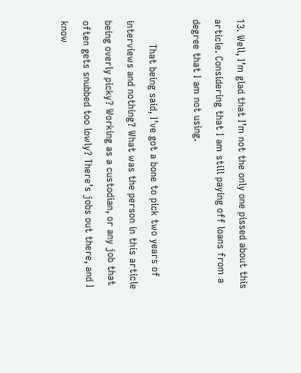13. Well, I’m glad that I’m not the only one pissed about this article. Considering that I am still paying off loans from a degree that I am not using.

        That being said, I’ve got a bone to pick two years of interviews and nothing? What was the person in this article being overly picky? Working as a custodian, or any job that often gets snubbed too lowly? There’s jobs out there, and I know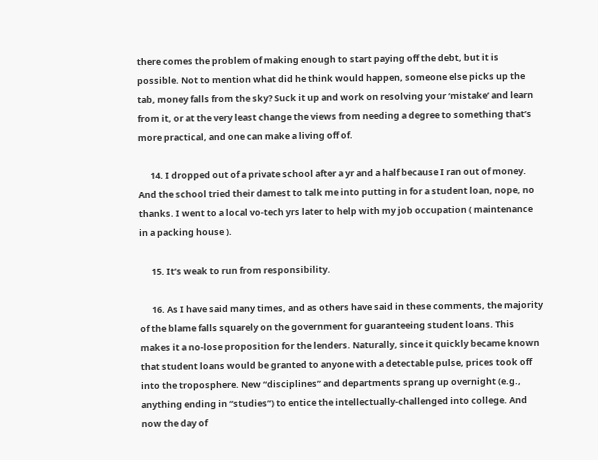there comes the problem of making enough to start paying off the debt, but it is possible. Not to mention what did he think would happen, someone else picks up the tab, money falls from the sky? Suck it up and work on resolving your ‘mistake’ and learn from it, or at the very least change the views from needing a degree to something that’s more practical, and one can make a living off of.

      14. I dropped out of a private school after a yr and a half because I ran out of money. And the school tried their damest to talk me into putting in for a student loan, nope, no thanks. I went to a local vo-tech yrs later to help with my job occupation ( maintenance in a packing house ).

      15. It’s weak to run from responsibility.

      16. As I have said many times, and as others have said in these comments, the majority of the blame falls squarely on the government for guaranteeing student loans. This makes it a no-lose proposition for the lenders. Naturally, since it quickly became known that student loans would be granted to anyone with a detectable pulse, prices took off into the troposphere. New “disciplines” and departments sprang up overnight (e.g., anything ending in “studies”) to entice the intellectually-challenged into college. And now the day of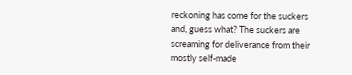reckoning has come for the suckers and, guess what? The suckers are screaming for deliverance from their mostly self-made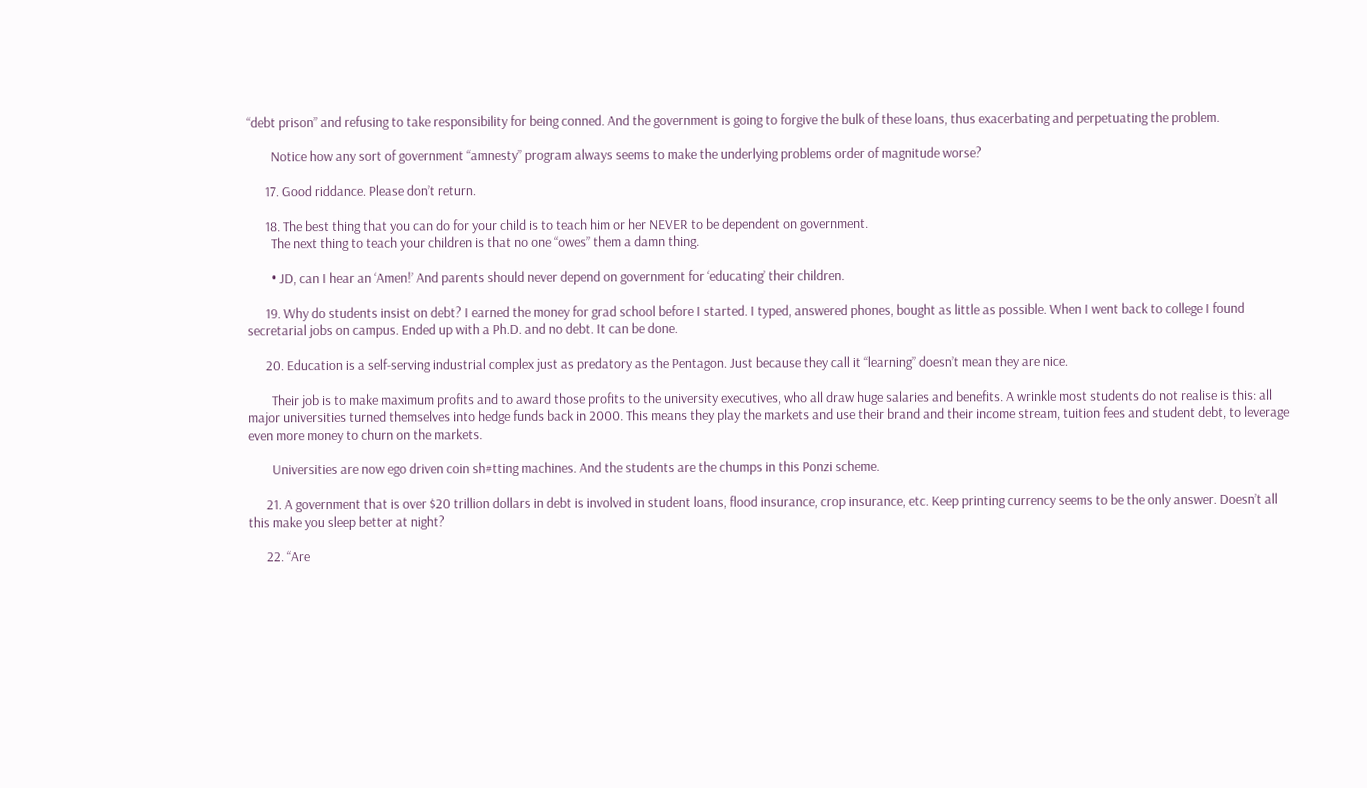“debt prison” and refusing to take responsibility for being conned. And the government is going to forgive the bulk of these loans, thus exacerbating and perpetuating the problem.

        Notice how any sort of government “amnesty” program always seems to make the underlying problems order of magnitude worse?

      17. Good riddance. Please don’t return.

      18. The best thing that you can do for your child is to teach him or her NEVER to be dependent on government.
        The next thing to teach your children is that no one “owes” them a damn thing.

        • JD, can I hear an ‘Amen!’ And parents should never depend on government for ‘educating’ their children.

      19. Why do students insist on debt? I earned the money for grad school before I started. I typed, answered phones, bought as little as possible. When I went back to college I found secretarial jobs on campus. Ended up with a Ph.D. and no debt. It can be done.

      20. Education is a self-serving industrial complex just as predatory as the Pentagon. Just because they call it “learning” doesn’t mean they are nice.

        Their job is to make maximum profits and to award those profits to the university executives, who all draw huge salaries and benefits. A wrinkle most students do not realise is this: all major universities turned themselves into hedge funds back in 2000. This means they play the markets and use their brand and their income stream, tuition fees and student debt, to leverage even more money to churn on the markets.

        Universities are now ego driven coin sh#tting machines. And the students are the chumps in this Ponzi scheme.

      21. A government that is over $20 trillion dollars in debt is involved in student loans, flood insurance, crop insurance, etc. Keep printing currency seems to be the only answer. Doesn’t all this make you sleep better at night?

      22. “Are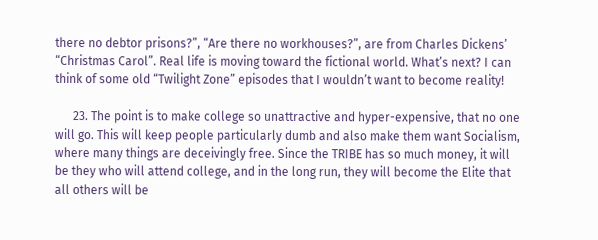there no debtor prisons?”, “Are there no workhouses?”, are from Charles Dickens’ “Christmas Carol”. Real life is moving toward the fictional world. What’s next? I can think of some old “Twilight Zone” episodes that I wouldn’t want to become reality!

      23. The point is to make college so unattractive and hyper-expensive, that no one will go. This will keep people particularly dumb and also make them want Socialism, where many things are deceivingly free. Since the TRIBE has so much money, it will be they who will attend college, and in the long run, they will become the Elite that all others will be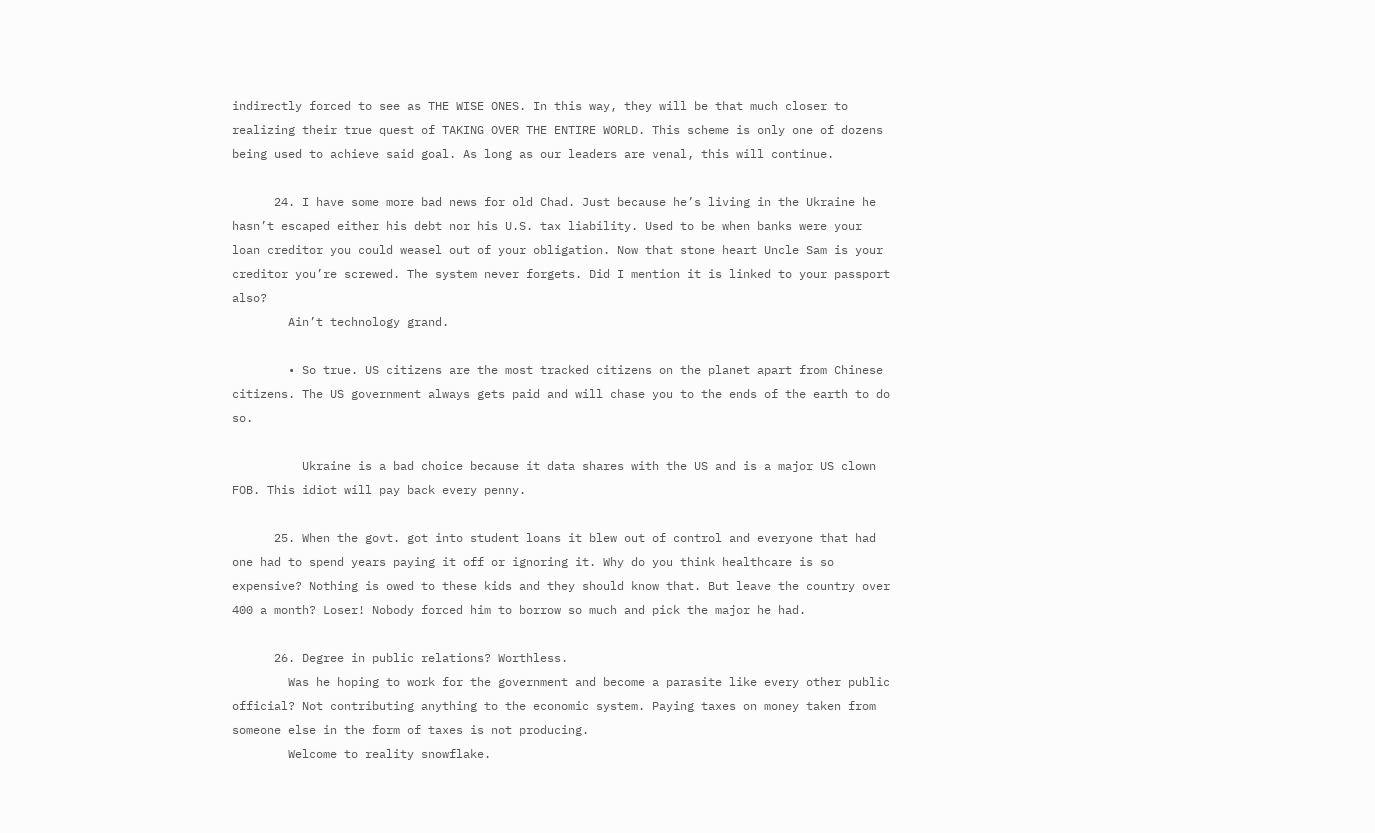indirectly forced to see as THE WISE ONES. In this way, they will be that much closer to realizing their true quest of TAKING OVER THE ENTIRE WORLD. This scheme is only one of dozens being used to achieve said goal. As long as our leaders are venal, this will continue.

      24. I have some more bad news for old Chad. Just because he’s living in the Ukraine he hasn’t escaped either his debt nor his U.S. tax liability. Used to be when banks were your loan creditor you could weasel out of your obligation. Now that stone heart Uncle Sam is your creditor you’re screwed. The system never forgets. Did I mention it is linked to your passport also?
        Ain’t technology grand.

        • So true. US citizens are the most tracked citizens on the planet apart from Chinese citizens. The US government always gets paid and will chase you to the ends of the earth to do so.

          Ukraine is a bad choice because it data shares with the US and is a major US clown FOB. This idiot will pay back every penny.

      25. When the govt. got into student loans it blew out of control and everyone that had one had to spend years paying it off or ignoring it. Why do you think healthcare is so expensive? Nothing is owed to these kids and they should know that. But leave the country over 400 a month? Loser! Nobody forced him to borrow so much and pick the major he had.

      26. Degree in public relations? Worthless.
        Was he hoping to work for the government and become a parasite like every other public official? Not contributing anything to the economic system. Paying taxes on money taken from someone else in the form of taxes is not producing.
        Welcome to reality snowflake.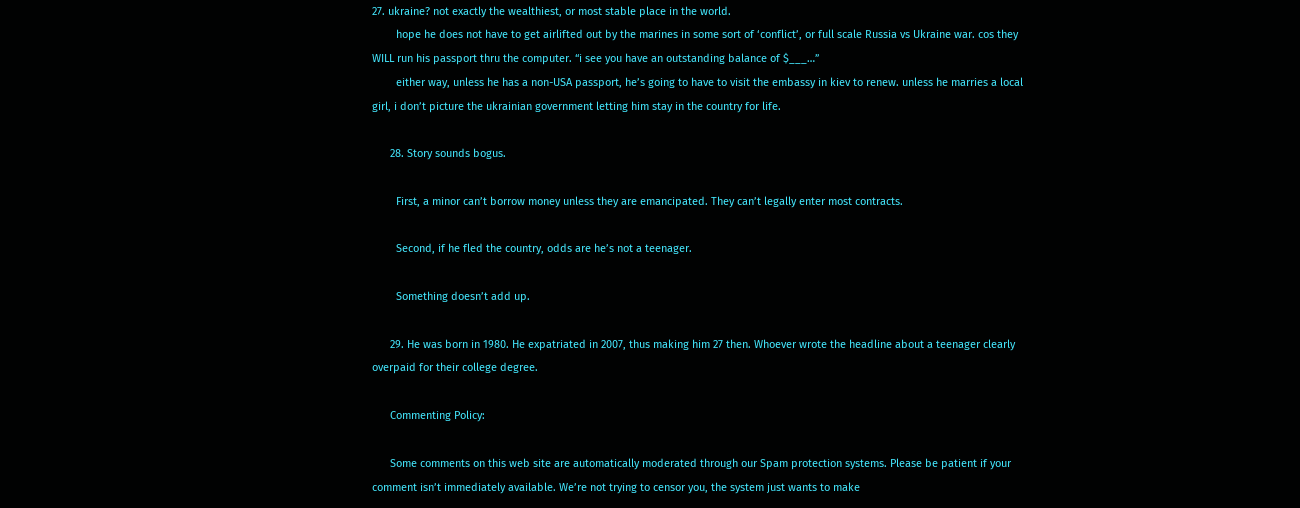27. ukraine? not exactly the wealthiest, or most stable place in the world.
        hope he does not have to get airlifted out by the marines in some sort of ‘conflict’, or full scale Russia vs Ukraine war. cos they WILL run his passport thru the computer. “i see you have an outstanding balance of $___…”
        either way, unless he has a non-USA passport, he’s going to have to visit the embassy in kiev to renew. unless he marries a local girl, i don’t picture the ukrainian government letting him stay in the country for life.

      28. Story sounds bogus.

        First, a minor can’t borrow money unless they are emancipated. They can’t legally enter most contracts.

        Second, if he fled the country, odds are he’s not a teenager.

        Something doesn’t add up.

      29. He was born in 1980. He expatriated in 2007, thus making him 27 then. Whoever wrote the headline about a teenager clearly overpaid for their college degree.

      Commenting Policy:

      Some comments on this web site are automatically moderated through our Spam protection systems. Please be patient if your comment isn’t immediately available. We’re not trying to censor you, the system just wants to make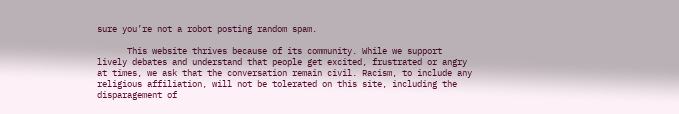sure you’re not a robot posting random spam.

      This website thrives because of its community. While we support lively debates and understand that people get excited, frustrated or angry at times, we ask that the conversation remain civil. Racism, to include any religious affiliation, will not be tolerated on this site, including the disparagement of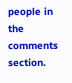people in the comments section.